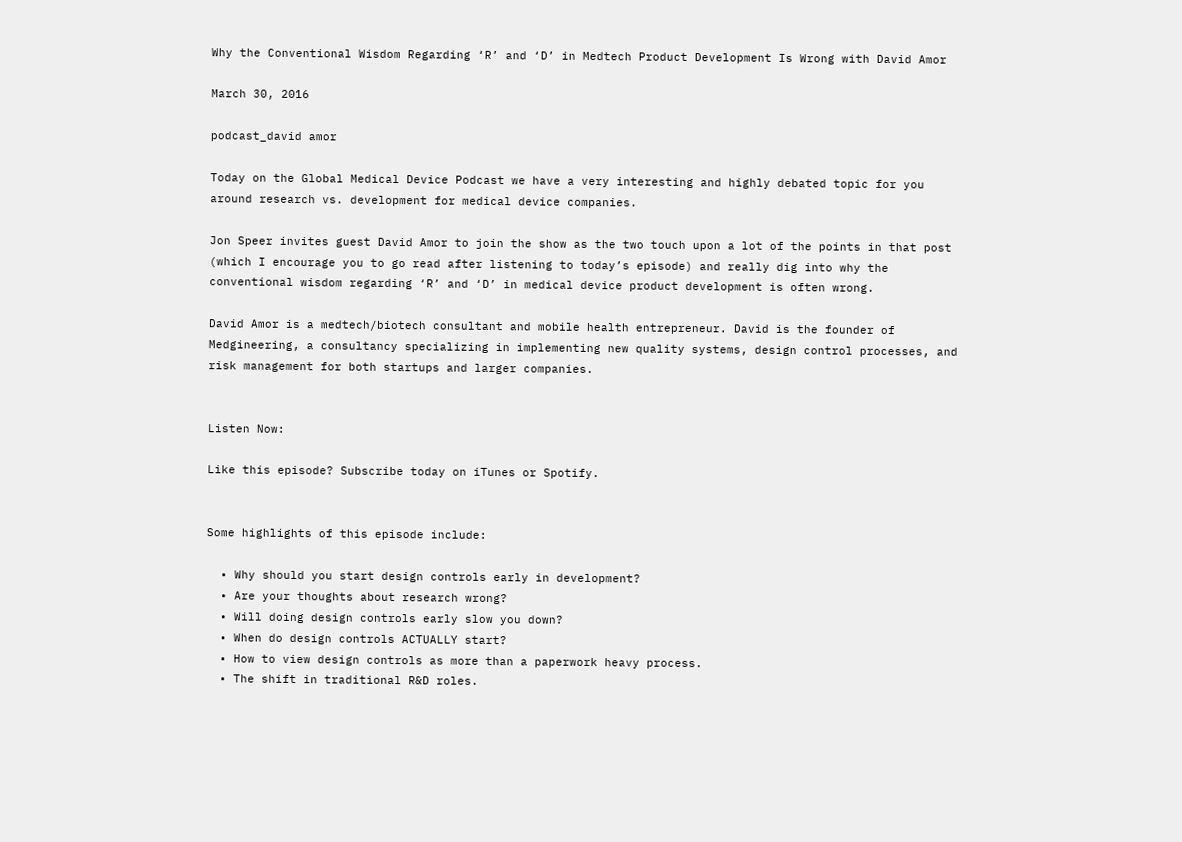Why the Conventional Wisdom Regarding ‘R’ and ‘D’ in Medtech Product Development Is Wrong with David Amor

March 30, 2016

podcast_david amor

Today on the Global Medical Device Podcast we have a very interesting and highly debated topic for you around research vs. development for medical device companies.

Jon Speer invites guest David Amor to join the show as the two touch upon a lot of the points in that post (which I encourage you to go read after listening to today’s episode) and really dig into why the conventional wisdom regarding ‘R’ and ‘D’ in medical device product development is often wrong.

David Amor is a medtech/biotech consultant and mobile health entrepreneur. David is the founder of Medgineering, a consultancy specializing in implementing new quality systems, design control processes, and risk management for both startups and larger companies.


Listen Now:

Like this episode? Subscribe today on iTunes or Spotify.


Some highlights of this episode include:

  • Why should you start design controls early in development?
  • Are your thoughts about research wrong?
  • Will doing design controls early slow you down?
  • When do design controls ACTUALLY start?
  • How to view design controls as more than a paperwork heavy process.
  • The shift in traditional R&D roles.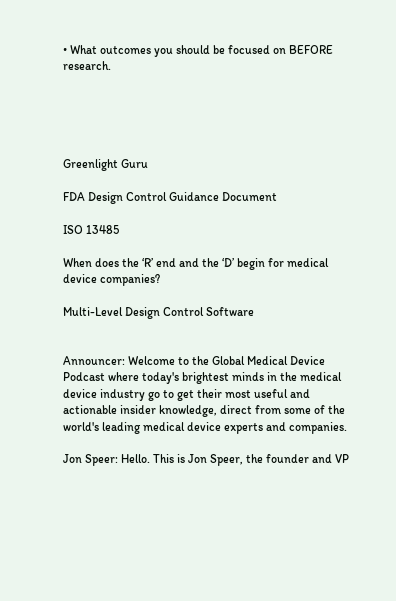• What outcomes you should be focused on BEFORE research.





Greenlight Guru

FDA Design Control Guidance Document

ISO 13485

When does the ‘R’ end and the ‘D’ begin for medical device companies?

Multi-Level Design Control Software


Announcer: Welcome to the Global Medical Device Podcast where today's brightest minds in the medical device industry go to get their most useful and actionable insider knowledge, direct from some of the world's leading medical device experts and companies.

Jon Speer: Hello. This is Jon Speer, the founder and VP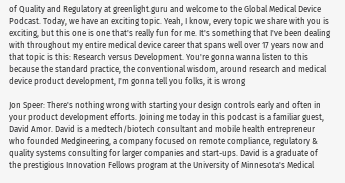of Quality and Regulatory at greenlight.guru and welcome to the Global Medical Device Podcast. Today, we have an exciting topic. Yeah, I know, every topic we share with you is exciting, but this one is one that's really fun for me. It's something that I've been dealing with throughout my entire medical device career that spans well over 17 years now and that topic is this: Research versus Development. You're gonna wanna listen to this because the standard practice, the conventional wisdom, around research and medical device product development, I'm gonna tell you folks, it is wrong

Jon Speer: There's nothing wrong with starting your design controls early and often in your product development efforts. Joining me today in this podcast is a familiar guest, David Amor. David is a medtech/biotech consultant and mobile health entrepreneur who founded Medgineering, a company focused on remote compliance, regulatory & quality systems consulting for larger companies and start-ups. David is a graduate of the prestigious Innovation Fellows program at the University of Minnesota's Medical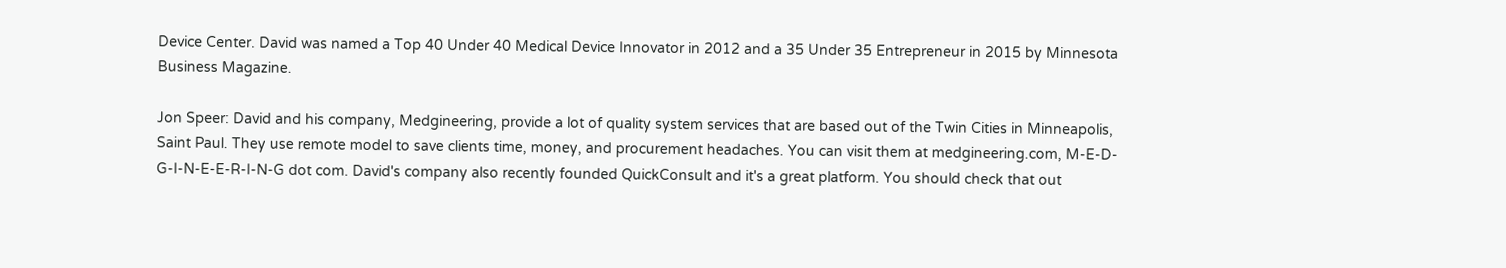Device Center. David was named a Top 40 Under 40 Medical Device Innovator in 2012 and a 35 Under 35 Entrepreneur in 2015 by Minnesota Business Magazine.

Jon Speer: David and his company, Medgineering, provide a lot of quality system services that are based out of the Twin Cities in Minneapolis, Saint Paul. They use remote model to save clients time, money, and procurement headaches. You can visit them at medgineering.com, M-E-D-G-I-N-E-E-R-I-N-G dot com. David's company also recently founded QuickConsult and it's a great platform. You should check that out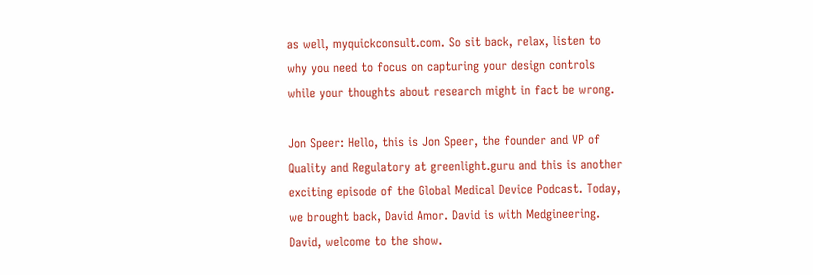as well, myquickconsult.com. So sit back, relax, listen to why you need to focus on capturing your design controls while your thoughts about research might in fact be wrong.

Jon Speer: Hello, this is Jon Speer, the founder and VP of Quality and Regulatory at greenlight.guru and this is another exciting episode of the Global Medical Device Podcast. Today, we brought back, David Amor. David is with Medgineering. David, welcome to the show.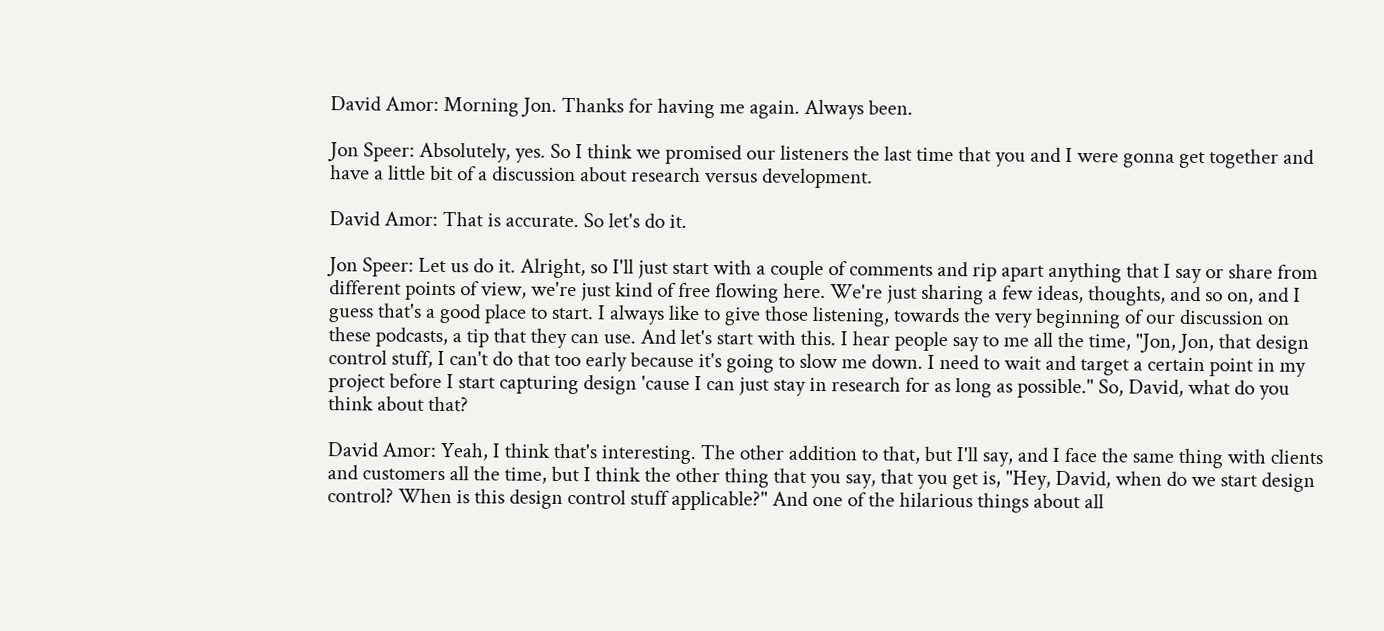David Amor: Morning Jon. Thanks for having me again. Always been.

Jon Speer: Absolutely, yes. So I think we promised our listeners the last time that you and I were gonna get together and have a little bit of a discussion about research versus development.

David Amor: That is accurate. So let's do it.

Jon Speer: Let us do it. Alright, so I'll just start with a couple of comments and rip apart anything that I say or share from different points of view, we're just kind of free flowing here. We're just sharing a few ideas, thoughts, and so on, and I guess that's a good place to start. I always like to give those listening, towards the very beginning of our discussion on these podcasts, a tip that they can use. And let's start with this. I hear people say to me all the time, "Jon, Jon, that design control stuff, I can't do that too early because it's going to slow me down. I need to wait and target a certain point in my project before I start capturing design 'cause I can just stay in research for as long as possible." So, David, what do you think about that?

David Amor: Yeah, I think that's interesting. The other addition to that, but I'll say, and I face the same thing with clients and customers all the time, but I think the other thing that you say, that you get is, "Hey, David, when do we start design control? When is this design control stuff applicable?" And one of the hilarious things about all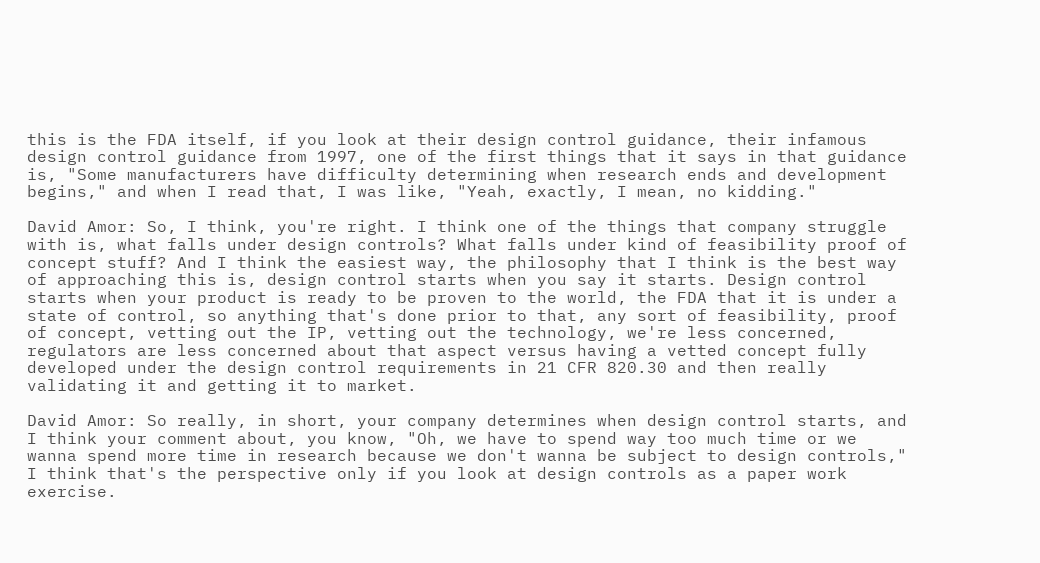this is the FDA itself, if you look at their design control guidance, their infamous design control guidance from 1997, one of the first things that it says in that guidance is, "Some manufacturers have difficulty determining when research ends and development begins," and when I read that, I was like, "Yeah, exactly, I mean, no kidding."

David Amor: So, I think, you're right. I think one of the things that company struggle with is, what falls under design controls? What falls under kind of feasibility proof of concept stuff? And I think the easiest way, the philosophy that I think is the best way of approaching this is, design control starts when you say it starts. Design control starts when your product is ready to be proven to the world, the FDA that it is under a state of control, so anything that's done prior to that, any sort of feasibility, proof of concept, vetting out the IP, vetting out the technology, we're less concerned, regulators are less concerned about that aspect versus having a vetted concept fully developed under the design control requirements in 21 CFR 820.30 and then really validating it and getting it to market.

David Amor: So really, in short, your company determines when design control starts, and I think your comment about, you know, "Oh, we have to spend way too much time or we wanna spend more time in research because we don't wanna be subject to design controls," I think that's the perspective only if you look at design controls as a paper work exercise.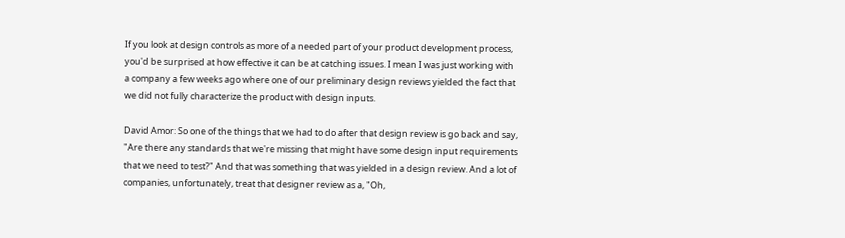If you look at design controls as more of a needed part of your product development process, you'd be surprised at how effective it can be at catching issues. I mean I was just working with a company a few weeks ago where one of our preliminary design reviews yielded the fact that we did not fully characterize the product with design inputs.

David Amor: So one of the things that we had to do after that design review is go back and say, "Are there any standards that we're missing that might have some design input requirements that we need to test?" And that was something that was yielded in a design review. And a lot of companies, unfortunately, treat that designer review as a, "Oh,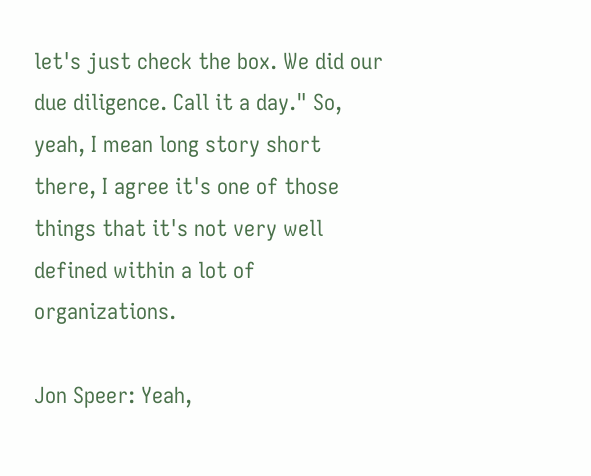let's just check the box. We did our due diligence. Call it a day." So, yeah, I mean long story short there, I agree it's one of those things that it's not very well defined within a lot of organizations.

Jon Speer: Yeah,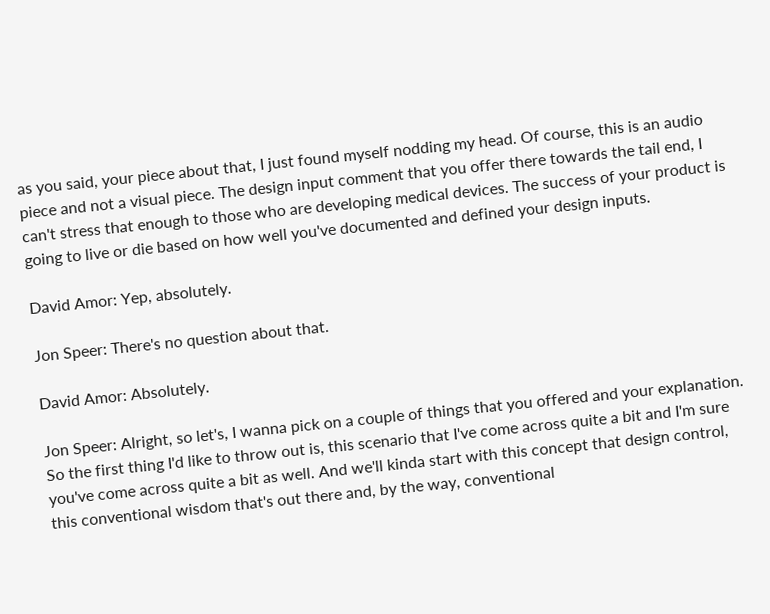as you said, your piece about that, I just found myself nodding my head. Of course, this is an audio piece and not a visual piece. The design input comment that you offer there towards the tail end, I can't stress that enough to those who are developing medical devices. The success of your product is going to live or die based on how well you've documented and defined your design inputs.

David Amor: Yep, absolutely.

Jon Speer: There's no question about that.

David Amor: Absolutely.

Jon Speer: Alright, so let's, I wanna pick on a couple of things that you offered and your explanation. So the first thing I'd like to throw out is, this scenario that I've come across quite a bit and I'm sure you've come across quite a bit as well. And we'll kinda start with this concept that design control, this conventional wisdom that's out there and, by the way, conventional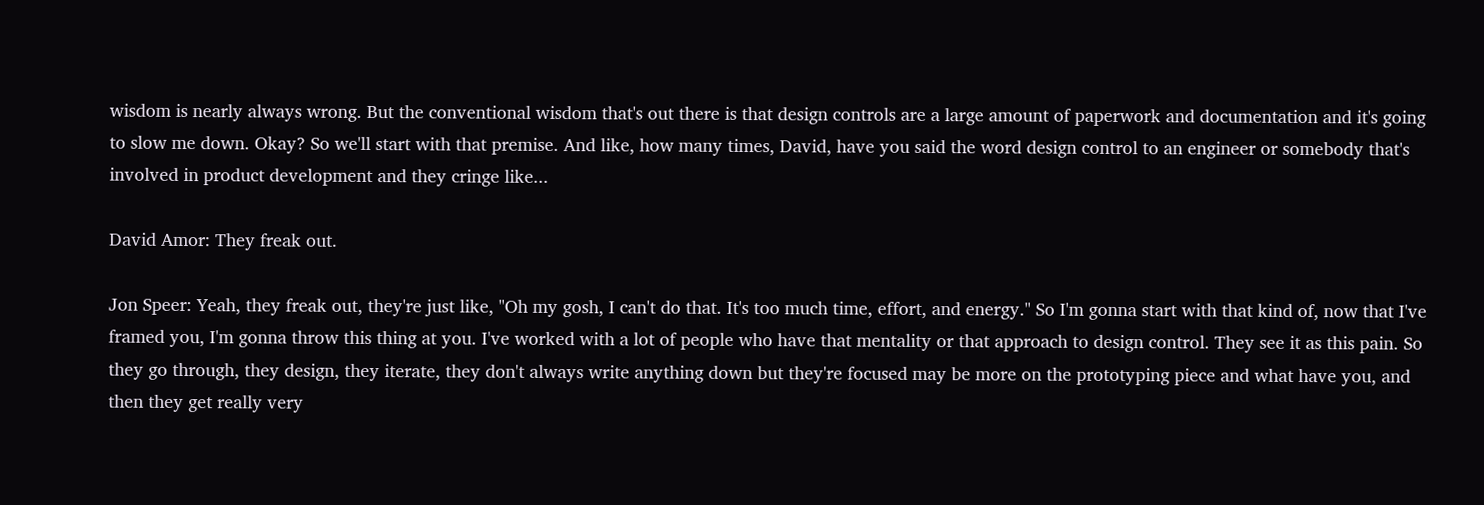wisdom is nearly always wrong. But the conventional wisdom that's out there is that design controls are a large amount of paperwork and documentation and it's going to slow me down. Okay? So we'll start with that premise. And like, how many times, David, have you said the word design control to an engineer or somebody that's involved in product development and they cringe like...

David Amor: They freak out.

Jon Speer: Yeah, they freak out, they're just like, "Oh my gosh, I can't do that. It's too much time, effort, and energy." So I'm gonna start with that kind of, now that I've framed you, I'm gonna throw this thing at you. I've worked with a lot of people who have that mentality or that approach to design control. They see it as this pain. So they go through, they design, they iterate, they don't always write anything down but they're focused may be more on the prototyping piece and what have you, and then they get really very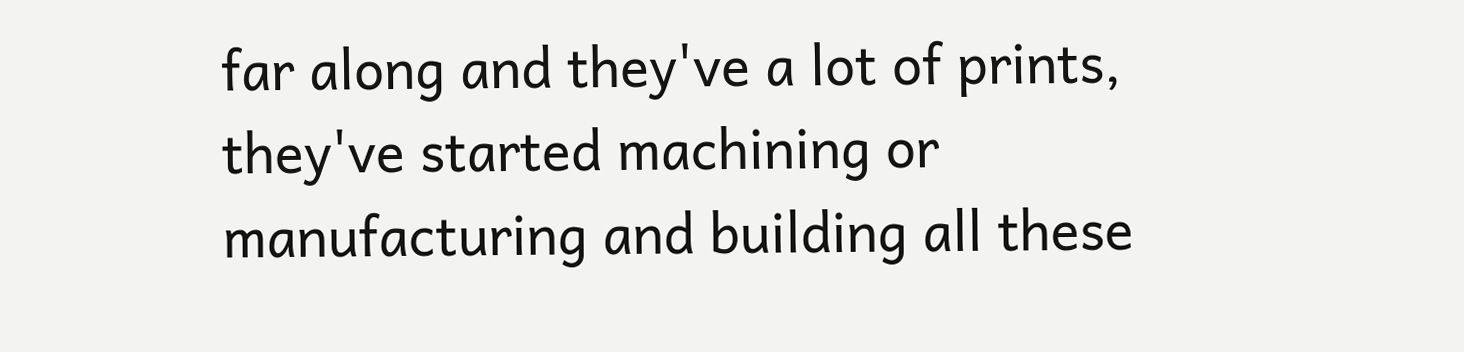far along and they've a lot of prints, they've started machining or manufacturing and building all these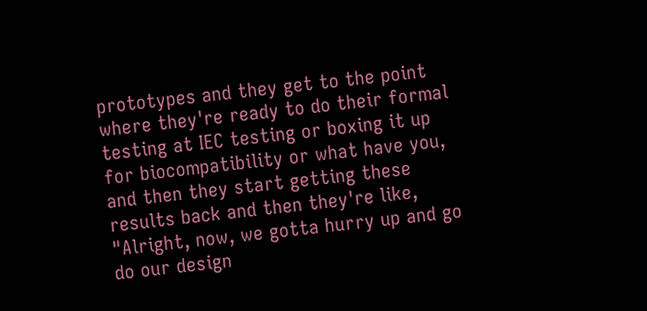prototypes and they get to the point where they're ready to do their formal testing at IEC testing or boxing it up for biocompatibility or what have you, and then they start getting these results back and then they're like, "Alright, now, we gotta hurry up and go do our design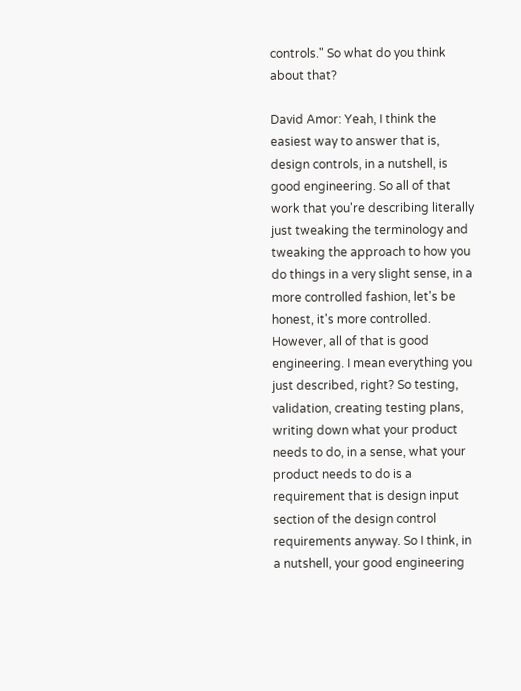controls." So what do you think about that?

David Amor: Yeah, I think the easiest way to answer that is, design controls, in a nutshell, is good engineering. So all of that work that you're describing literally just tweaking the terminology and tweaking the approach to how you do things in a very slight sense, in a more controlled fashion, let's be honest, it's more controlled. However, all of that is good engineering. I mean everything you just described, right? So testing, validation, creating testing plans, writing down what your product needs to do, in a sense, what your product needs to do is a requirement that is design input section of the design control requirements anyway. So I think, in a nutshell, your good engineering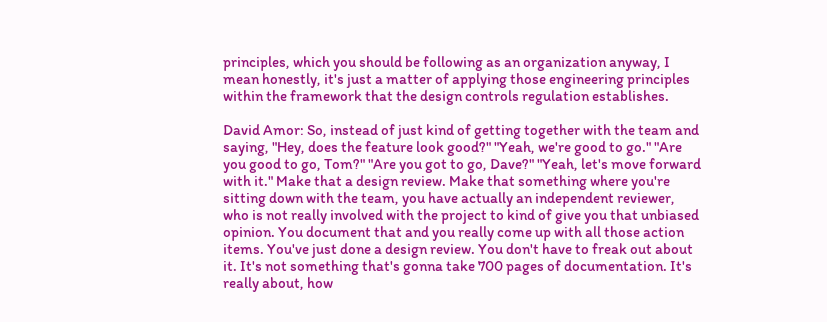principles, which you should be following as an organization anyway, I mean honestly, it's just a matter of applying those engineering principles within the framework that the design controls regulation establishes.

David Amor: So, instead of just kind of getting together with the team and saying, "Hey, does the feature look good?" "Yeah, we're good to go." "Are you good to go, Tom?" "Are you got to go, Dave?" "Yeah, let's move forward with it." Make that a design review. Make that something where you're sitting down with the team, you have actually an independent reviewer, who is not really involved with the project to kind of give you that unbiased opinion. You document that and you really come up with all those action items. You've just done a design review. You don't have to freak out about it. It's not something that's gonna take 700 pages of documentation. It's really about, how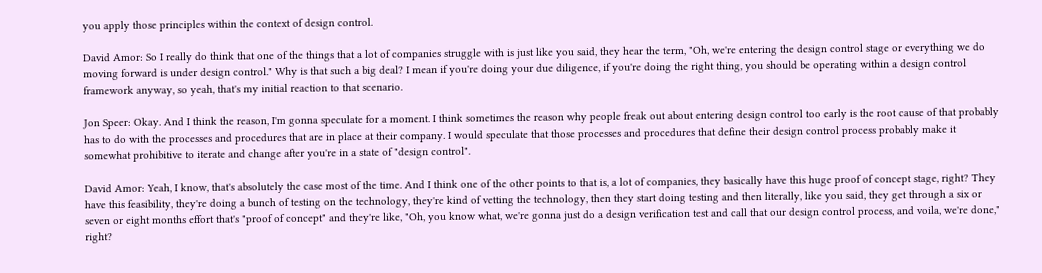you apply those principles within the context of design control.

David Amor: So I really do think that one of the things that a lot of companies struggle with is just like you said, they hear the term, "Oh, we're entering the design control stage or everything we do moving forward is under design control." Why is that such a big deal? I mean if you're doing your due diligence, if you're doing the right thing, you should be operating within a design control framework anyway, so yeah, that's my initial reaction to that scenario.

Jon Speer: Okay. And I think the reason, I'm gonna speculate for a moment. I think sometimes the reason why people freak out about entering design control too early is the root cause of that probably has to do with the processes and procedures that are in place at their company. I would speculate that those processes and procedures that define their design control process probably make it somewhat prohibitive to iterate and change after you're in a state of "design control".

David Amor: Yeah, I know, that's absolutely the case most of the time. And I think one of the other points to that is, a lot of companies, they basically have this huge proof of concept stage, right? They have this feasibility, they're doing a bunch of testing on the technology, they're kind of vetting the technology, then they start doing testing and then literally, like you said, they get through a six or seven or eight months effort that's "proof of concept" and they're like, "Oh, you know what, we're gonna just do a design verification test and call that our design control process, and voila, we're done," right?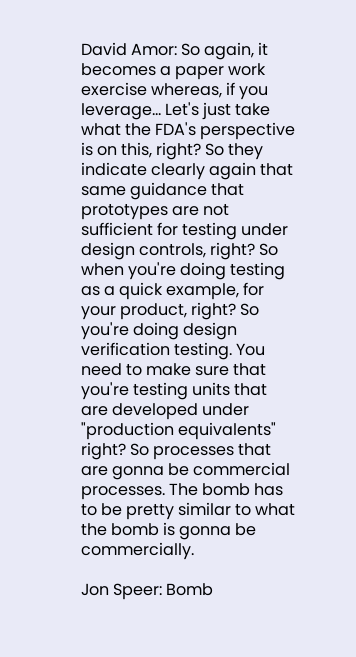David Amor: So again, it becomes a paper work exercise whereas, if you leverage... Let's just take what the FDA's perspective is on this, right? So they indicate clearly again that same guidance that prototypes are not sufficient for testing under design controls, right? So when you're doing testing as a quick example, for your product, right? So you're doing design verification testing. You need to make sure that you're testing units that are developed under "production equivalents" right? So processes that are gonna be commercial processes. The bomb has to be pretty similar to what the bomb is gonna be commercially.

Jon Speer: Bomb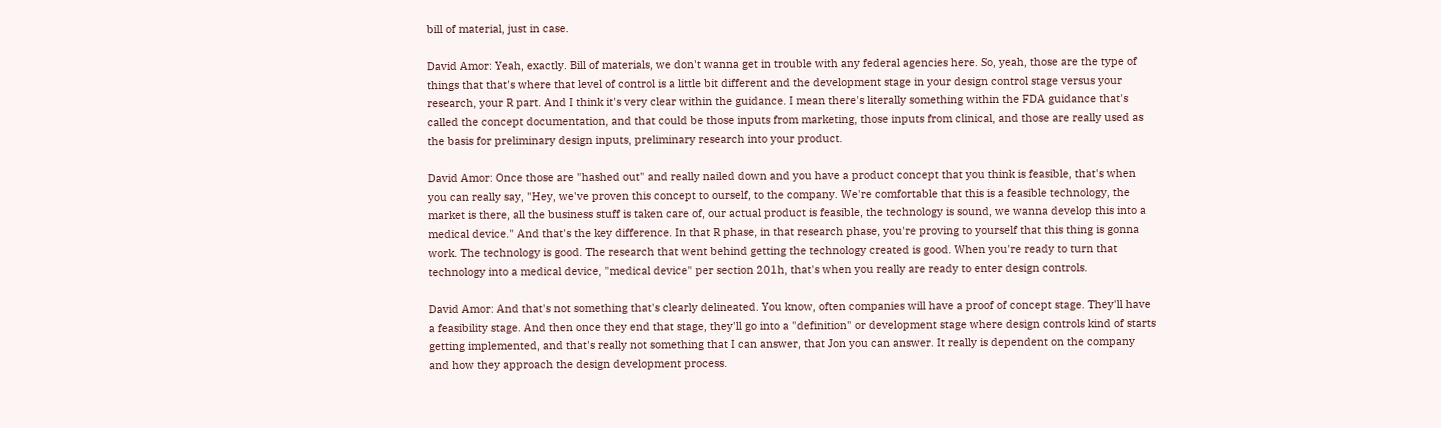bill of material, just in case.

David Amor: Yeah, exactly. Bill of materials, we don't wanna get in trouble with any federal agencies here. So, yeah, those are the type of things that that's where that level of control is a little bit different and the development stage in your design control stage versus your research, your R part. And I think it's very clear within the guidance. I mean there's literally something within the FDA guidance that's called the concept documentation, and that could be those inputs from marketing, those inputs from clinical, and those are really used as the basis for preliminary design inputs, preliminary research into your product.

David Amor: Once those are "hashed out" and really nailed down and you have a product concept that you think is feasible, that's when you can really say, "Hey, we've proven this concept to ourself, to the company. We're comfortable that this is a feasible technology, the market is there, all the business stuff is taken care of, our actual product is feasible, the technology is sound, we wanna develop this into a medical device." And that's the key difference. In that R phase, in that research phase, you're proving to yourself that this thing is gonna work. The technology is good. The research that went behind getting the technology created is good. When you're ready to turn that technology into a medical device, "medical device" per section 201h, that's when you really are ready to enter design controls.

David Amor: And that's not something that's clearly delineated. You know, often companies will have a proof of concept stage. They'll have a feasibility stage. And then once they end that stage, they'll go into a "definition" or development stage where design controls kind of starts getting implemented, and that's really not something that I can answer, that Jon you can answer. It really is dependent on the company and how they approach the design development process.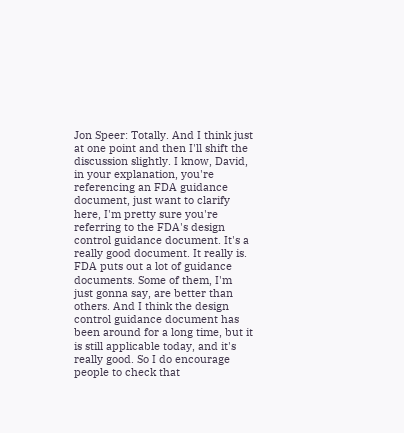Jon Speer: Totally. And I think just at one point and then I'll shift the discussion slightly. I know, David, in your explanation, you're referencing an FDA guidance document, just want to clarify here, I'm pretty sure you're referring to the FDA's design control guidance document. It's a really good document. It really is. FDA puts out a lot of guidance documents. Some of them, I'm just gonna say, are better than others. And I think the design control guidance document has been around for a long time, but it is still applicable today, and it's really good. So I do encourage people to check that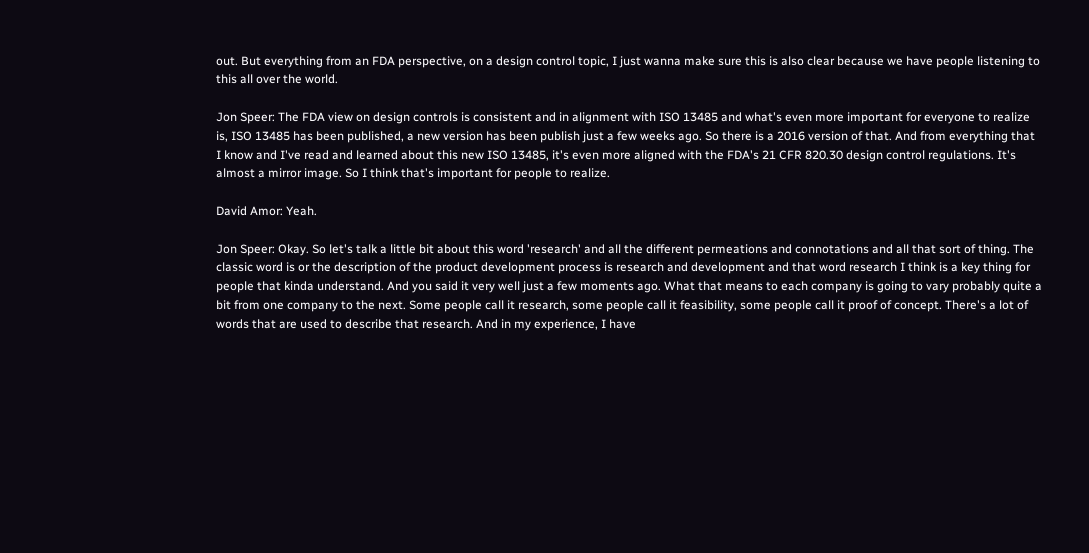out. But everything from an FDA perspective, on a design control topic, I just wanna make sure this is also clear because we have people listening to this all over the world.

Jon Speer: The FDA view on design controls is consistent and in alignment with ISO 13485 and what's even more important for everyone to realize is, ISO 13485 has been published, a new version has been publish just a few weeks ago. So there is a 2016 version of that. And from everything that I know and I've read and learned about this new ISO 13485, it's even more aligned with the FDA's 21 CFR 820.30 design control regulations. It's almost a mirror image. So I think that's important for people to realize.

David Amor: Yeah.

Jon Speer: Okay. So let's talk a little bit about this word 'research' and all the different permeations and connotations and all that sort of thing. The classic word is or the description of the product development process is research and development and that word research I think is a key thing for people that kinda understand. And you said it very well just a few moments ago. What that means to each company is going to vary probably quite a bit from one company to the next. Some people call it research, some people call it feasibility, some people call it proof of concept. There's a lot of words that are used to describe that research. And in my experience, I have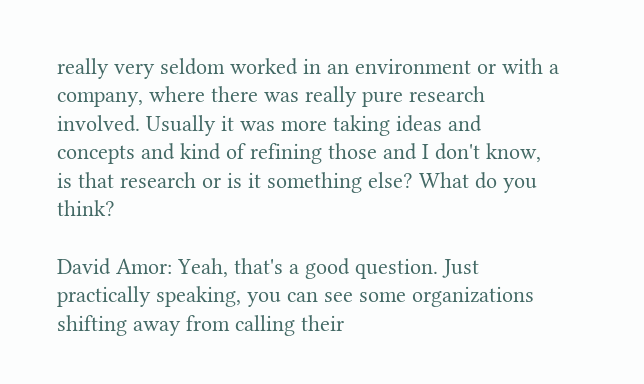really very seldom worked in an environment or with a company, where there was really pure research involved. Usually it was more taking ideas and concepts and kind of refining those and I don't know, is that research or is it something else? What do you think?

David Amor: Yeah, that's a good question. Just practically speaking, you can see some organizations shifting away from calling their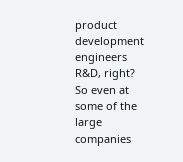product development engineers R&D, right? So even at some of the large companies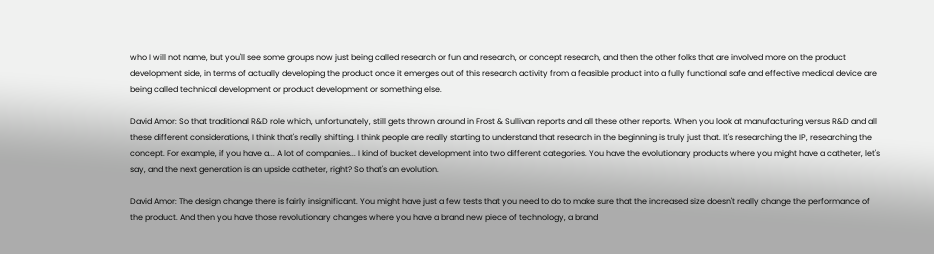who I will not name, but you'll see some groups now just being called research or fun and research, or concept research, and then the other folks that are involved more on the product development side, in terms of actually developing the product once it emerges out of this research activity from a feasible product into a fully functional safe and effective medical device are being called technical development or product development or something else.

David Amor: So that traditional R&D role which, unfortunately, still gets thrown around in Frost & Sullivan reports and all these other reports. When you look at manufacturing versus R&D and all these different considerations, I think that's really shifting. I think people are really starting to understand that research in the beginning is truly just that. It's researching the IP, researching the concept. For example, if you have a... A lot of companies... I kind of bucket development into two different categories. You have the evolutionary products where you might have a catheter, let's say, and the next generation is an upside catheter, right? So that's an evolution.

David Amor: The design change there is fairly insignificant. You might have just a few tests that you need to do to make sure that the increased size doesn't really change the performance of the product. And then you have those revolutionary changes where you have a brand new piece of technology, a brand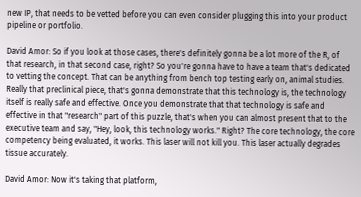new IP, that needs to be vetted before you can even consider plugging this into your product pipeline or portfolio.

David Amor: So if you look at those cases, there's definitely gonna be a lot more of the R, of that research, in that second case, right? So you're gonna have to have a team that's dedicated to vetting the concept. That can be anything from bench top testing early on, animal studies. Really that preclinical piece, that's gonna demonstrate that this technology is, the technology itself is really safe and effective. Once you demonstrate that that technology is safe and effective in that "research" part of this puzzle, that's when you can almost present that to the executive team and say, "Hey, look, this technology works." Right? The core technology, the core competency being evaluated, it works. This laser will not kill you. This laser actually degrades tissue accurately.

David Amor: Now it's taking that platform,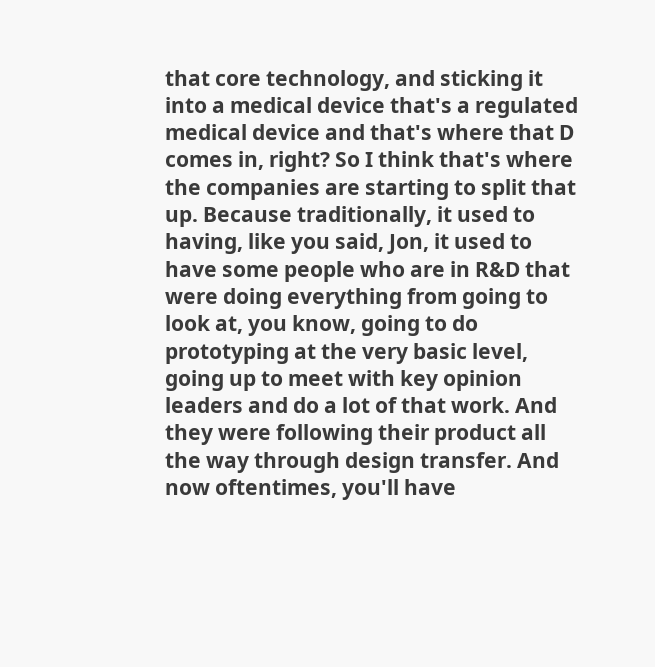that core technology, and sticking it into a medical device that's a regulated medical device and that's where that D comes in, right? So I think that's where the companies are starting to split that up. Because traditionally, it used to having, like you said, Jon, it used to have some people who are in R&D that were doing everything from going to look at, you know, going to do prototyping at the very basic level, going up to meet with key opinion leaders and do a lot of that work. And they were following their product all the way through design transfer. And now oftentimes, you'll have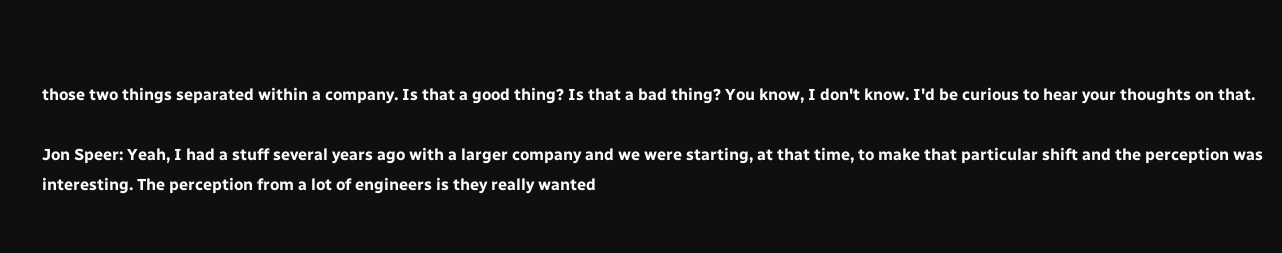those two things separated within a company. Is that a good thing? Is that a bad thing? You know, I don't know. I'd be curious to hear your thoughts on that.

Jon Speer: Yeah, I had a stuff several years ago with a larger company and we were starting, at that time, to make that particular shift and the perception was interesting. The perception from a lot of engineers is they really wanted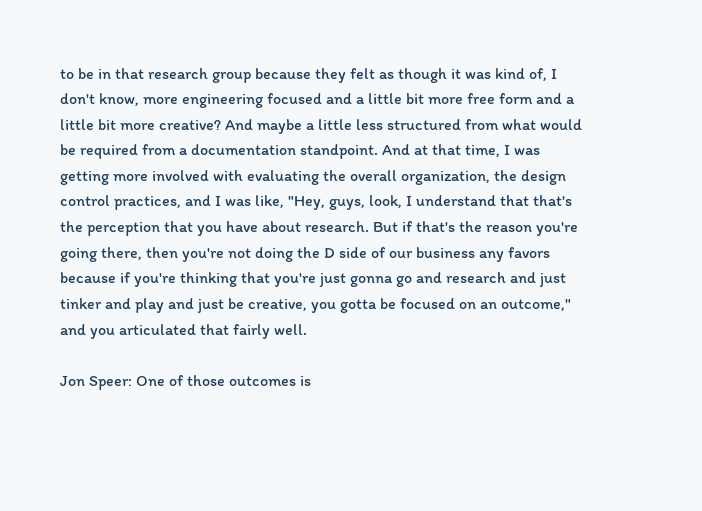to be in that research group because they felt as though it was kind of, I don't know, more engineering focused and a little bit more free form and a little bit more creative? And maybe a little less structured from what would be required from a documentation standpoint. And at that time, I was getting more involved with evaluating the overall organization, the design control practices, and I was like, "Hey, guys, look, I understand that that's the perception that you have about research. But if that's the reason you're going there, then you're not doing the D side of our business any favors because if you're thinking that you're just gonna go and research and just tinker and play and just be creative, you gotta be focused on an outcome," and you articulated that fairly well.

Jon Speer: One of those outcomes is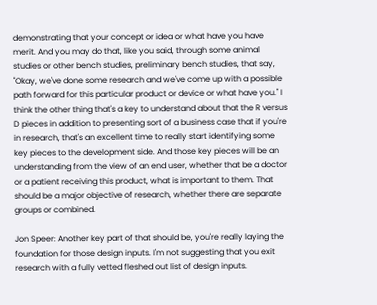demonstrating that your concept or idea or what have you have merit. And you may do that, like you said, through some animal studies or other bench studies, preliminary bench studies, that say, "Okay, we've done some research and we've come up with a possible path forward for this particular product or device or what have you." I think the other thing that's a key to understand about that the R versus D pieces in addition to presenting sort of a business case that if you're in research, that's an excellent time to really start identifying some key pieces to the development side. And those key pieces will be an understanding from the view of an end user, whether that be a doctor or a patient receiving this product, what is important to them. That should be a major objective of research, whether there are separate groups or combined.

Jon Speer: Another key part of that should be, you're really laying the foundation for those design inputs. I'm not suggesting that you exit research with a fully vetted fleshed out list of design inputs.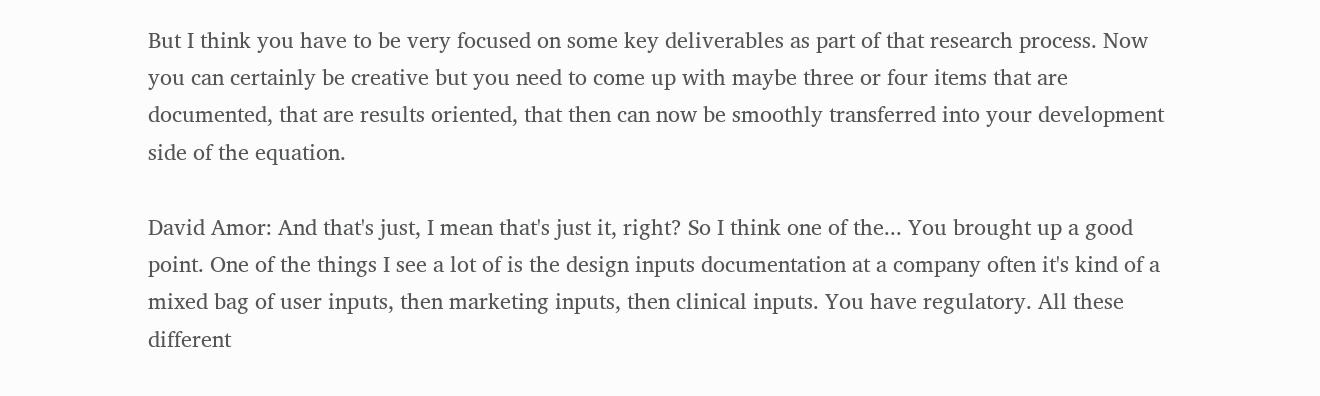But I think you have to be very focused on some key deliverables as part of that research process. Now you can certainly be creative but you need to come up with maybe three or four items that are documented, that are results oriented, that then can now be smoothly transferred into your development side of the equation.

David Amor: And that's just, I mean that's just it, right? So I think one of the... You brought up a good point. One of the things I see a lot of is the design inputs documentation at a company often it's kind of a mixed bag of user inputs, then marketing inputs, then clinical inputs. You have regulatory. All these different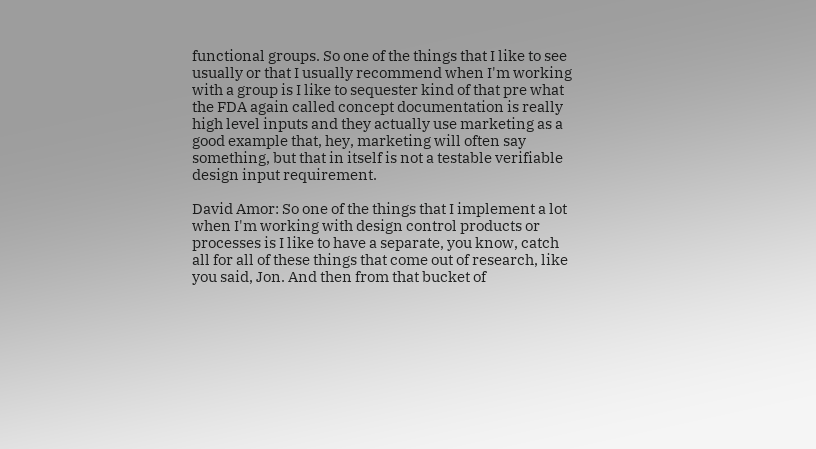functional groups. So one of the things that I like to see usually or that I usually recommend when I'm working with a group is I like to sequester kind of that pre what the FDA again called concept documentation is really high level inputs and they actually use marketing as a good example that, hey, marketing will often say something, but that in itself is not a testable verifiable design input requirement.

David Amor: So one of the things that I implement a lot when I'm working with design control products or processes is I like to have a separate, you know, catch all for all of these things that come out of research, like you said, Jon. And then from that bucket of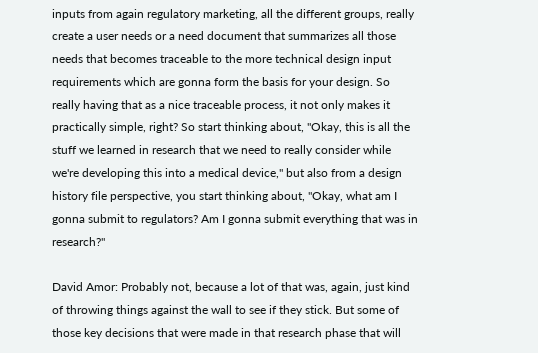inputs from again regulatory marketing, all the different groups, really create a user needs or a need document that summarizes all those needs that becomes traceable to the more technical design input requirements which are gonna form the basis for your design. So really having that as a nice traceable process, it not only makes it practically simple, right? So start thinking about, "Okay, this is all the stuff we learned in research that we need to really consider while we're developing this into a medical device," but also from a design history file perspective, you start thinking about, "Okay, what am I gonna submit to regulators? Am I gonna submit everything that was in research?"

David Amor: Probably not, because a lot of that was, again, just kind of throwing things against the wall to see if they stick. But some of those key decisions that were made in that research phase that will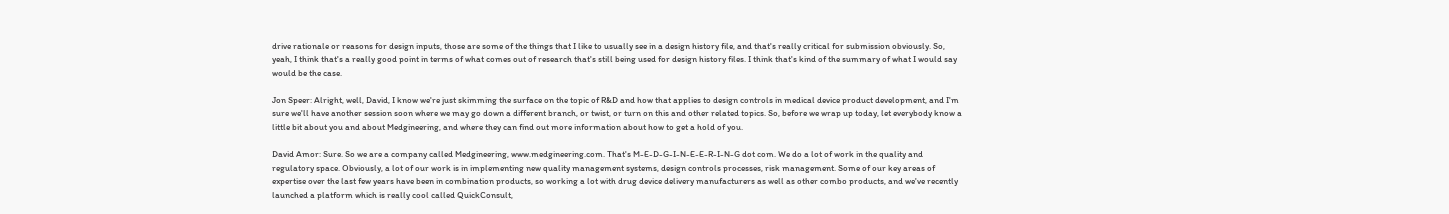drive rationale or reasons for design inputs, those are some of the things that I like to usually see in a design history file, and that's really critical for submission obviously. So, yeah, I think that's a really good point in terms of what comes out of research that's still being used for design history files. I think that's kind of the summary of what I would say would be the case.

Jon Speer: Alright, well, David, I know we're just skimming the surface on the topic of R&D and how that applies to design controls in medical device product development, and I'm sure we'll have another session soon where we may go down a different branch, or twist, or turn on this and other related topics. So, before we wrap up today, let everybody know a little bit about you and about Medgineering, and where they can find out more information about how to get a hold of you.

David Amor: Sure. So we are a company called Medgineering, www.medgineering.com. That's M-E-D-G-I-N-E-E-R-I-N-G dot com. We do a lot of work in the quality and regulatory space. Obviously, a lot of our work is in implementing new quality management systems, design controls processes, risk management. Some of our key areas of expertise over the last few years have been in combination products, so working a lot with drug device delivery manufacturers as well as other combo products, and we've recently launched a platform which is really cool called QuickConsult,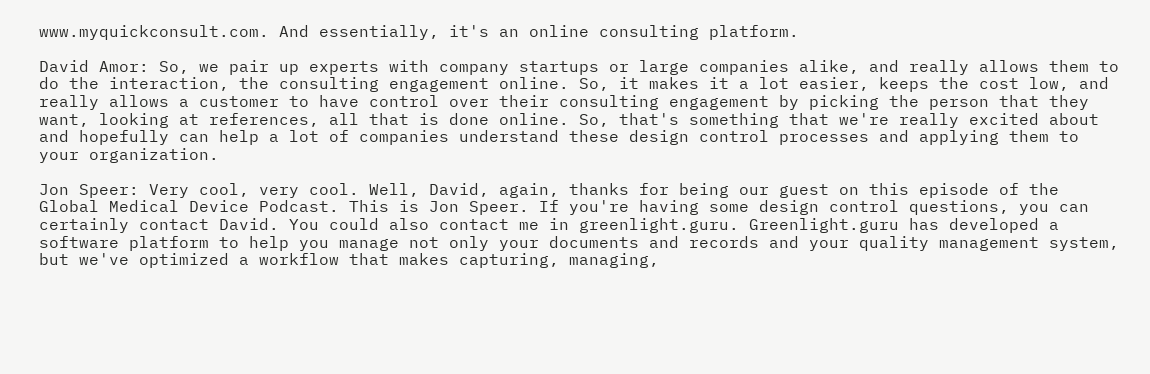www.myquickconsult.com. And essentially, it's an online consulting platform.

David Amor: So, we pair up experts with company startups or large companies alike, and really allows them to do the interaction, the consulting engagement online. So, it makes it a lot easier, keeps the cost low, and really allows a customer to have control over their consulting engagement by picking the person that they want, looking at references, all that is done online. So, that's something that we're really excited about and hopefully can help a lot of companies understand these design control processes and applying them to your organization.

Jon Speer: Very cool, very cool. Well, David, again, thanks for being our guest on this episode of the Global Medical Device Podcast. This is Jon Speer. If you're having some design control questions, you can certainly contact David. You could also contact me in greenlight.guru. Greenlight.guru has developed a software platform to help you manage not only your documents and records and your quality management system, but we've optimized a workflow that makes capturing, managing,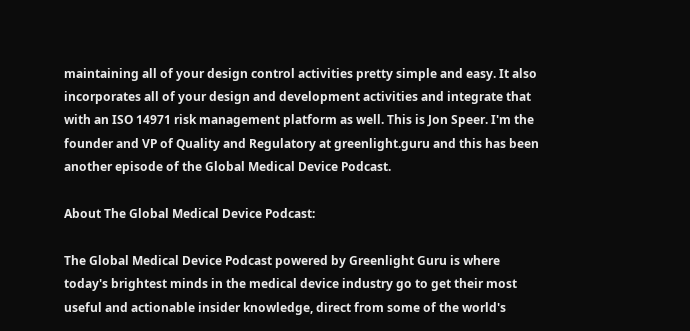maintaining all of your design control activities pretty simple and easy. It also incorporates all of your design and development activities and integrate that with an ISO 14971 risk management platform as well. This is Jon Speer. I'm the founder and VP of Quality and Regulatory at greenlight.guru and this has been another episode of the Global Medical Device Podcast.

About The Global Medical Device Podcast:

The Global Medical Device Podcast powered by Greenlight Guru is where today's brightest minds in the medical device industry go to get their most useful and actionable insider knowledge, direct from some of the world's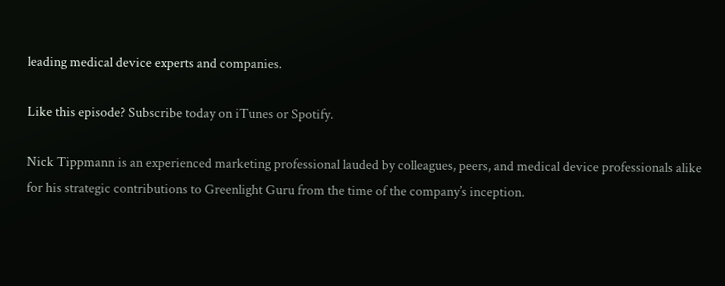leading medical device experts and companies.

Like this episode? Subscribe today on iTunes or Spotify.

Nick Tippmann is an experienced marketing professional lauded by colleagues, peers, and medical device professionals alike for his strategic contributions to Greenlight Guru from the time of the company’s inception.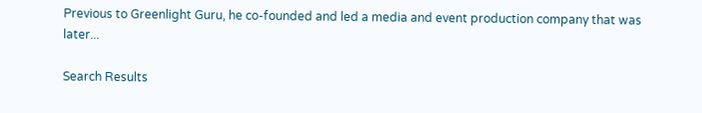Previous to Greenlight Guru, he co-founded and led a media and event production company that was later...

Search Results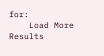for:
    Load More Results